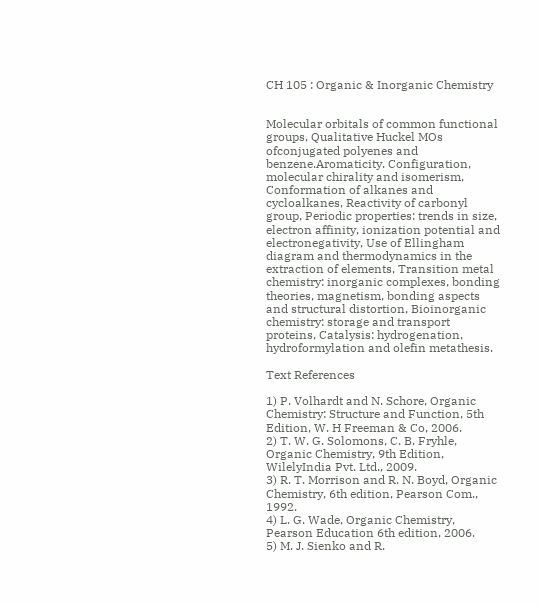CH 105 : Organic & Inorganic Chemistry


Molecular orbitals of common functional groups, Qualitative Huckel MOs ofconjugated polyenes and benzene.Aromaticity. Configuration, molecular chirality and isomerism, Conformation of alkanes and cycloalkanes, Reactivity of carbonyl group, Periodic properties: trends in size, electron affinity, ionization potential and electronegativity, Use of Ellingham diagram and thermodynamics in the extraction of elements, Transition metal chemistry: inorganic complexes, bonding theories, magnetism, bonding aspects and structural distortion, Bioinorganic chemistry: storage and transport proteins, Catalysis: hydrogenation, hydroformylation and olefin metathesis.

Text References

1) P. Volhardt and N. Schore, Organic Chemistry: Structure and Function, 5th Edition, W. H Freeman & Co, 2006.
2) T. W. G. Solomons, C. B. Fryhle, Organic Chemistry, 9th Edition, WilelyIndia Pvt. Ltd., 2009.
3) R. T. Morrison and R. N. Boyd, Organic Chemistry, 6th edition, Pearson Com., 1992.
4) L. G. Wade, Organic Chemistry, Pearson Education 6th edition, 2006.
5) M. J. Sienko and R.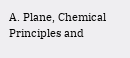A. Plane, Chemical Principles and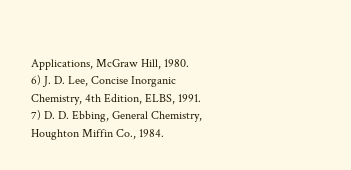Applications, McGraw Hill, 1980.
6) J. D. Lee, Concise Inorganic Chemistry, 4th Edition, ELBS, 1991.
7) D. D. Ebbing, General Chemistry, Houghton Miffin Co., 1984.